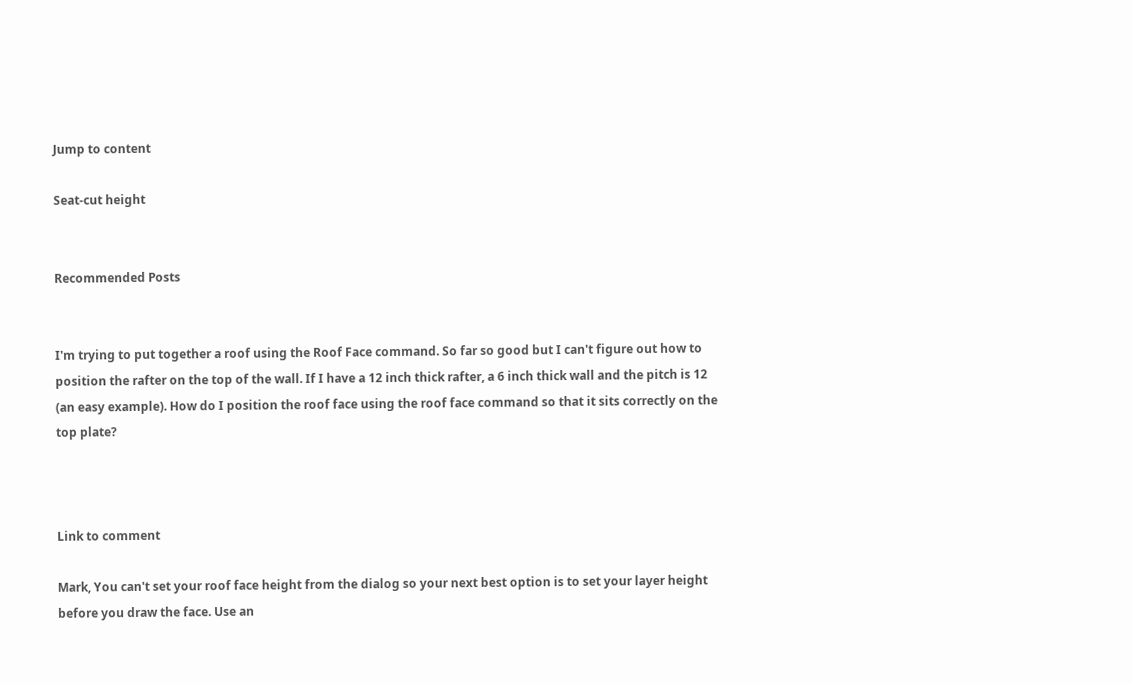Jump to content

Seat-cut height


Recommended Posts


I'm trying to put together a roof using the Roof Face command. So far so good but I can't figure out how to position the rafter on the top of the wall. If I have a 12 inch thick rafter, a 6 inch thick wall and the pitch is 12 (an easy example). How do I position the roof face using the roof face command so that it sits correctly on the top plate?



Link to comment

Mark, You can't set your roof face height from the dialog so your next best option is to set your layer height before you draw the face. Use an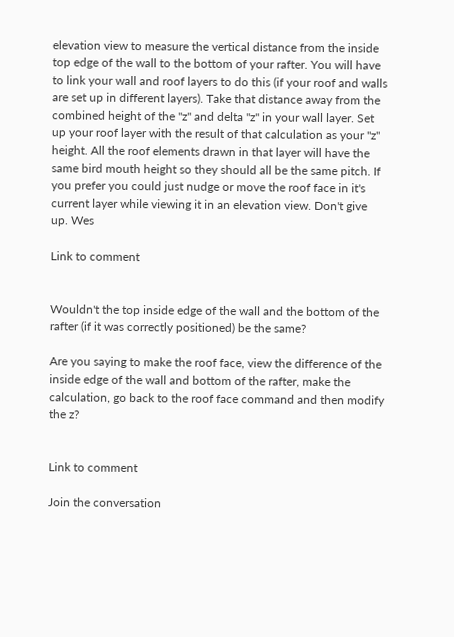elevation view to measure the vertical distance from the inside top edge of the wall to the bottom of your rafter. You will have to link your wall and roof layers to do this (if your roof and walls are set up in different layers). Take that distance away from the combined height of the "z" and delta "z" in your wall layer. Set up your roof layer with the result of that calculation as your "z" height. All the roof elements drawn in that layer will have the same bird mouth height so they should all be the same pitch. If you prefer you could just nudge or move the roof face in it's current layer while viewing it in an elevation view. Don't give up. Wes

Link to comment


Wouldn't the top inside edge of the wall and the bottom of the rafter (if it was correctly positioned) be the same?

Are you saying to make the roof face, view the difference of the inside edge of the wall and bottom of the rafter, make the calculation, go back to the roof face command and then modify the z?


Link to comment

Join the conversation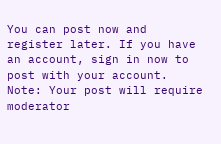You can post now and register later. If you have an account, sign in now to post with your account.
Note: Your post will require moderator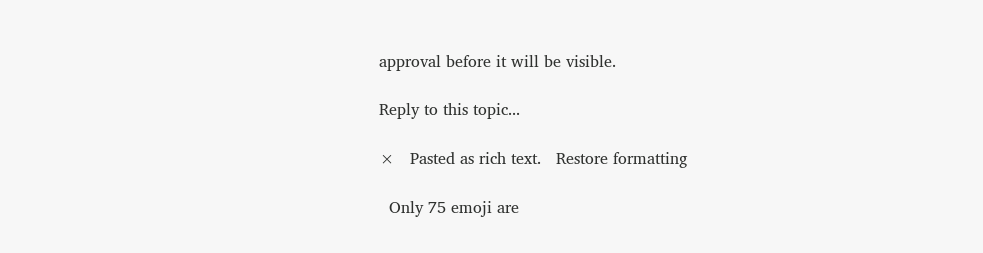approval before it will be visible.

Reply to this topic...

×   Pasted as rich text.   Restore formatting

  Only 75 emoji are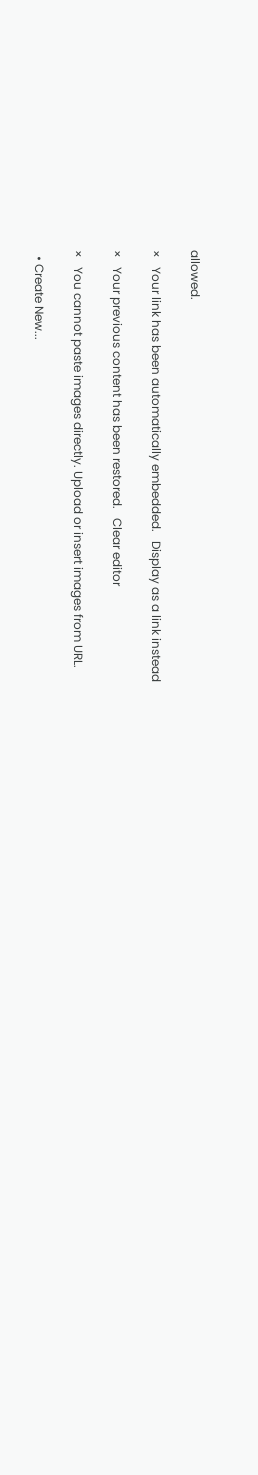allowed.

×   Your link has been automatically embedded.   Display as a link instead

×   Your previous content has been restored.   Clear editor

×   You cannot paste images directly. Upload or insert images from URL.

  • Create New...